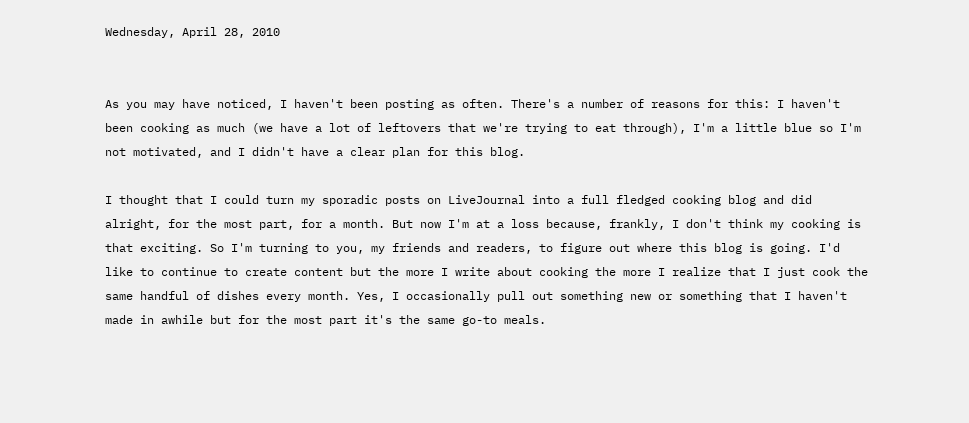Wednesday, April 28, 2010


As you may have noticed, I haven't been posting as often. There's a number of reasons for this: I haven't been cooking as much (we have a lot of leftovers that we're trying to eat through), I'm a little blue so I'm not motivated, and I didn't have a clear plan for this blog.

I thought that I could turn my sporadic posts on LiveJournal into a full fledged cooking blog and did alright, for the most part, for a month. But now I'm at a loss because, frankly, I don't think my cooking is that exciting. So I'm turning to you, my friends and readers, to figure out where this blog is going. I'd like to continue to create content but the more I write about cooking the more I realize that I just cook the same handful of dishes every month. Yes, I occasionally pull out something new or something that I haven't made in awhile but for the most part it's the same go-to meals.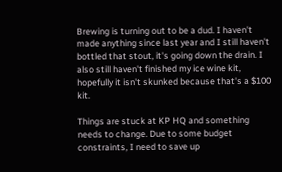Brewing is turning out to be a dud. I haven't made anything since last year and I still haven't bottled that stout, it's going down the drain. I also still haven't finished my ice wine kit, hopefully it isn't skunked because that's a $100 kit.

Things are stuck at KP HQ and something needs to change. Due to some budget constraints, I need to save up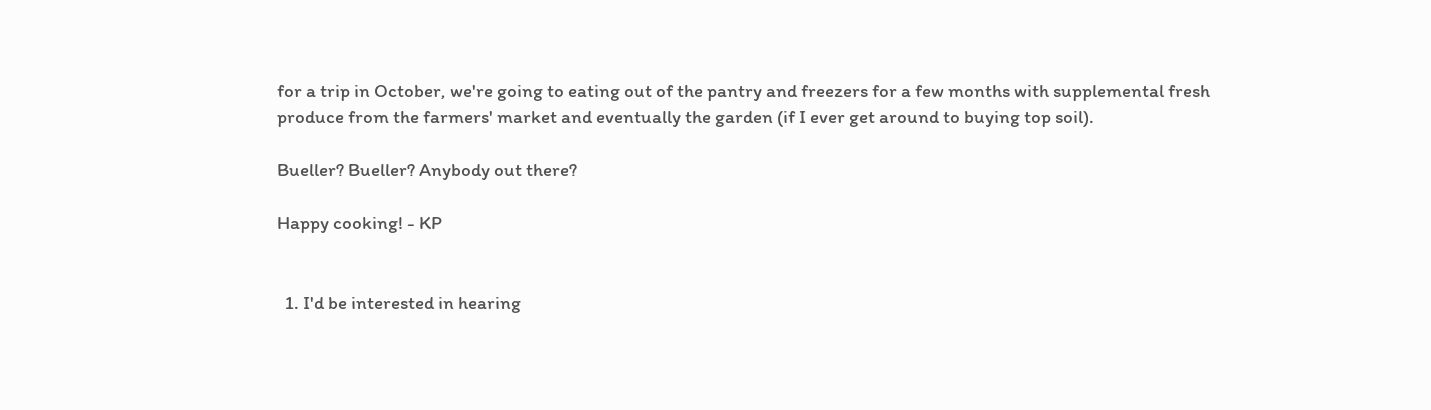for a trip in October, we're going to eating out of the pantry and freezers for a few months with supplemental fresh produce from the farmers' market and eventually the garden (if I ever get around to buying top soil).

Bueller? Bueller? Anybody out there?

Happy cooking! - KP


  1. I'd be interested in hearing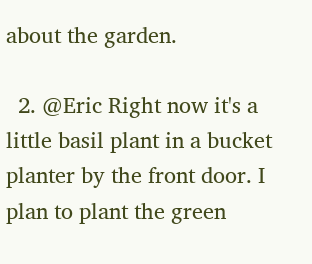about the garden.

  2. @Eric Right now it's a little basil plant in a bucket planter by the front door. I plan to plant the green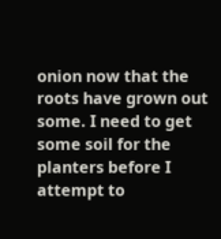onion now that the roots have grown out some. I need to get some soil for the planters before I attempt to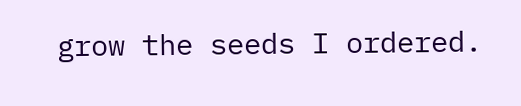grow the seeds I ordered.